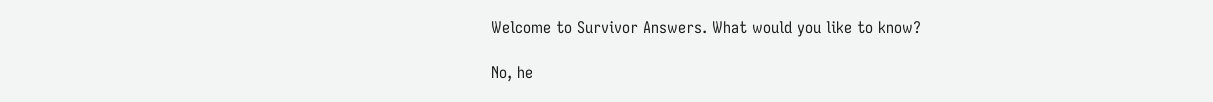Welcome to Survivor Answers. What would you like to know?

No, he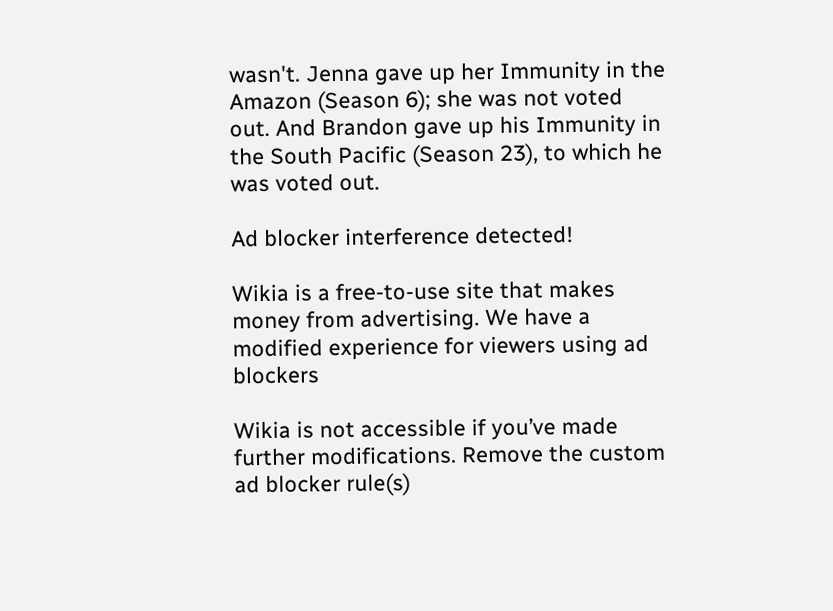wasn't. Jenna gave up her Immunity in the Amazon (Season 6); she was not voted out. And Brandon gave up his Immunity in the South Pacific (Season 23), to which he was voted out.

Ad blocker interference detected!

Wikia is a free-to-use site that makes money from advertising. We have a modified experience for viewers using ad blockers

Wikia is not accessible if you’ve made further modifications. Remove the custom ad blocker rule(s)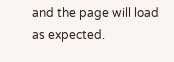and the page will load as expected.